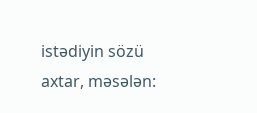istədiyin sözü axtar, məsələn: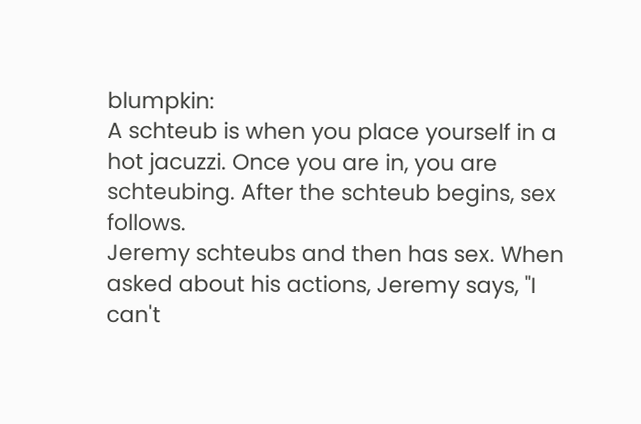blumpkin:
A schteub is when you place yourself in a hot jacuzzi. Once you are in, you are schteubing. After the schteub begins, sex follows.
Jeremy schteubs and then has sex. When asked about his actions, Jeremy says, "I can't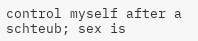control myself after a schteub; sex is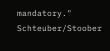mandatory."
Schteuber/Stoober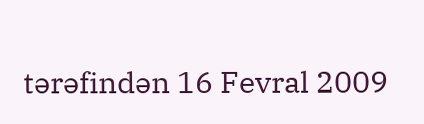tərəfindən 16 Fevral 2009